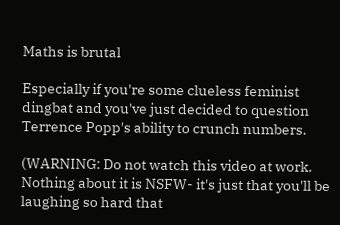Maths is brutal

Especially if you're some clueless feminist dingbat and you've just decided to question Terrence Popp's ability to crunch numbers.

(WARNING: Do not watch this video at work. Nothing about it is NSFW- it's just that you'll be laughing so hard that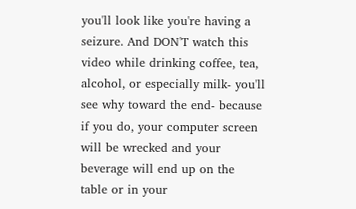you'll look like you're having a seizure. And DON'T watch this video while drinking coffee, tea, alcohol, or especially milk- you'll see why toward the end- because if you do, your computer screen will be wrecked and your beverage will end up on the table or in your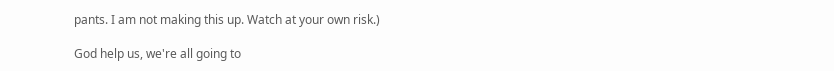pants. I am not making this up. Watch at your own risk.)

God help us, we're all going to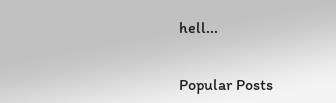hell...


Popular Posts